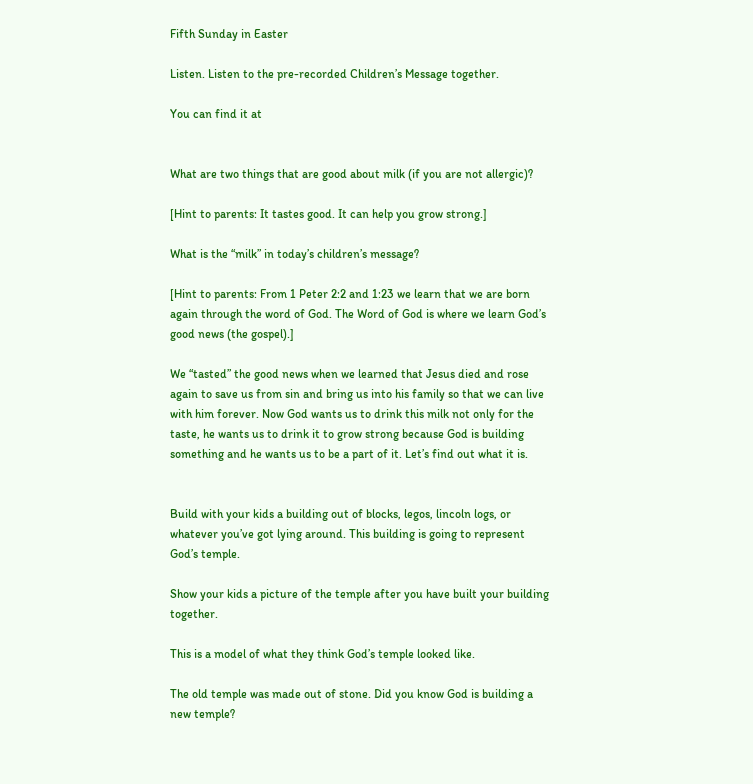Fifth Sunday in Easter

Listen. Listen to the pre-recorded Children’s Message together.

You can find it at


What are two things that are good about milk (if you are not allergic)?

[Hint to parents: It tastes good. It can help you grow strong.]

What is the “milk” in today’s children’s message?

[Hint to parents: From 1 Peter 2:2 and 1:23 we learn that we are born again through the word of God. The Word of God is where we learn God’s good news (the gospel).]

We “tasted” the good news when we learned that Jesus died and rose again to save us from sin and bring us into his family so that we can live with him forever. Now God wants us to drink this milk not only for the taste, he wants us to drink it to grow strong because God is building something and he wants us to be a part of it. Let’s find out what it is.


Build with your kids a building out of blocks, legos, lincoln logs, or whatever you’ve got lying around. This building is going to represent God’s temple.

Show your kids a picture of the temple after you have built your building together.

This is a model of what they think God’s temple looked like.

The old temple was made out of stone. Did you know God is building a new temple?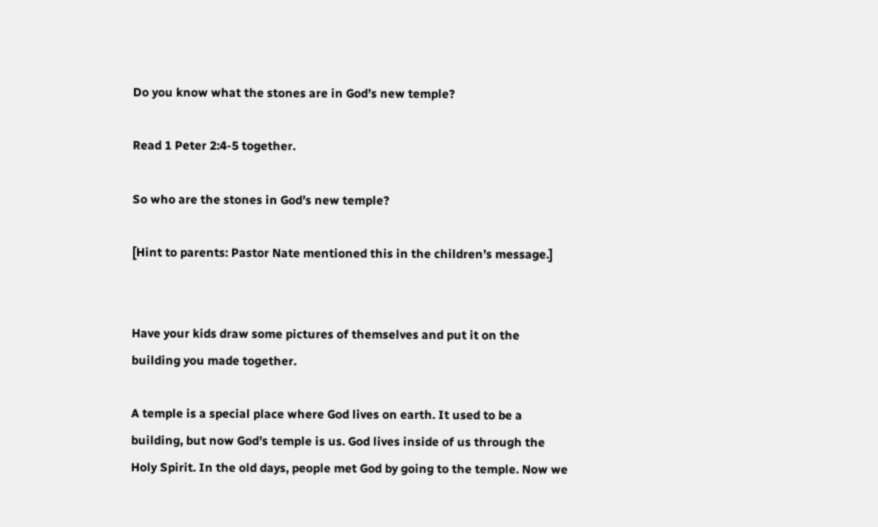Do you know what the stones are in God’s new temple?

Read 1 Peter 2:4-5 together.

So who are the stones in God’s new temple?

[Hint to parents: Pastor Nate mentioned this in the children’s message.]


Have your kids draw some pictures of themselves and put it on the building you made together.

A temple is a special place where God lives on earth. It used to be a building, but now God’s temple is us. God lives inside of us through the Holy Spirit. In the old days, people met God by going to the temple. Now we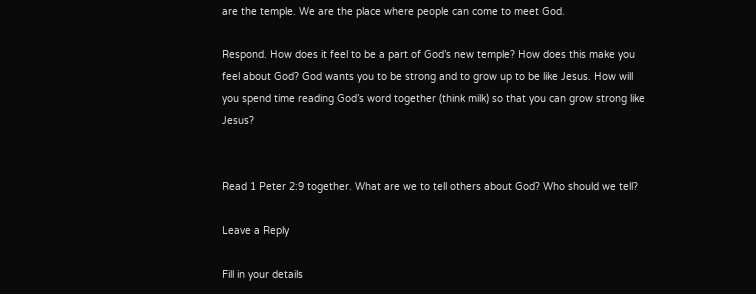are the temple. We are the place where people can come to meet God.

Respond. How does it feel to be a part of God’s new temple? How does this make you feel about God? God wants you to be strong and to grow up to be like Jesus. How will you spend time reading God’s word together (think milk) so that you can grow strong like Jesus?


Read 1 Peter 2:9 together. What are we to tell others about God? Who should we tell?

Leave a Reply

Fill in your details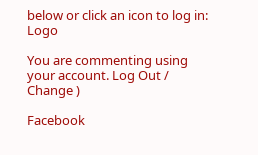below or click an icon to log in: Logo

You are commenting using your account. Log Out /  Change )

Facebook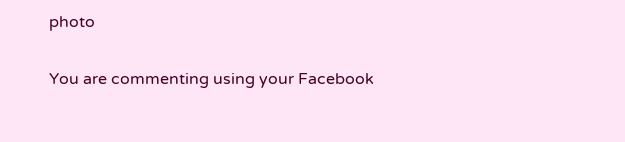photo

You are commenting using your Facebook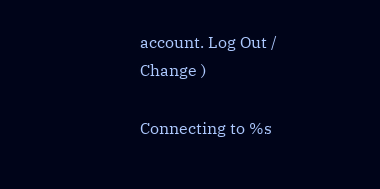account. Log Out /  Change )

Connecting to %s